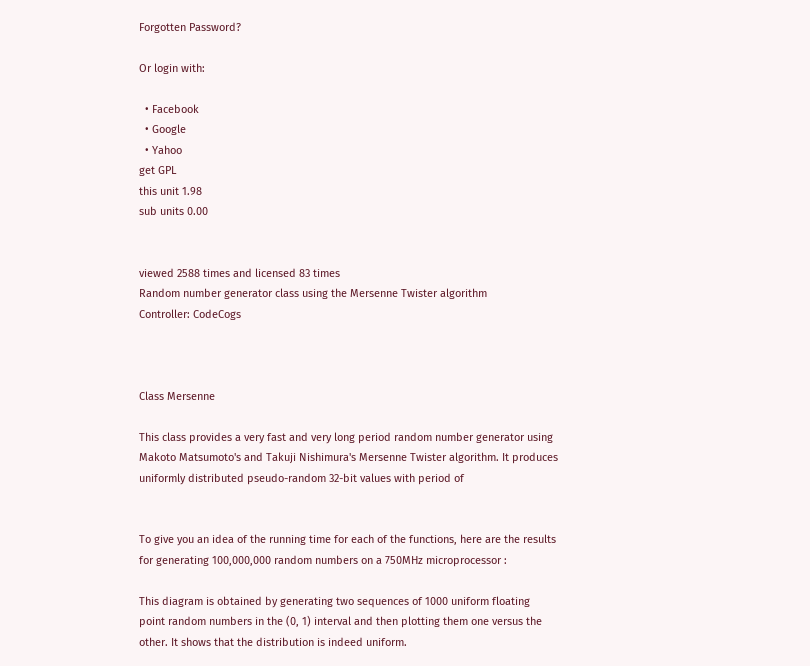Forgotten Password?

Or login with:

  • Facebook
  • Google
  • Yahoo
get GPL
this unit 1.98
sub units 0.00


viewed 2588 times and licensed 83 times
Random number generator class using the Mersenne Twister algorithm
Controller: CodeCogs



Class Mersenne

This class provides a very fast and very long period random number generator using Makoto Matsumoto's and Takuji Nishimura's Mersenne Twister algorithm. It produces uniformly distributed pseudo-random 32-bit values with period of


To give you an idea of the running time for each of the functions, here are the results for generating 100,000,000 random numbers on a 750MHz microprocessor :

This diagram is obtained by generating two sequences of 1000 uniform floating point random numbers in the (0, 1) interval and then plotting them one versus the other. It shows that the distribution is indeed uniform.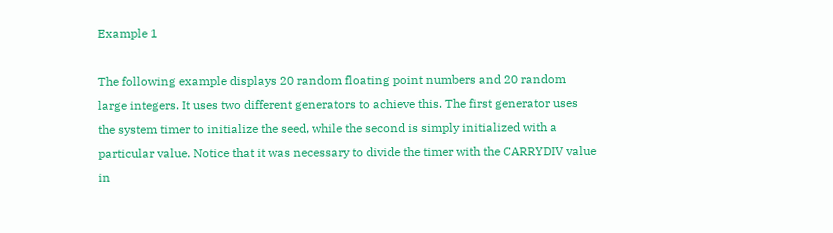Example 1

The following example displays 20 random floating point numbers and 20 random large integers. It uses two different generators to achieve this. The first generator uses the system timer to initialize the seed, while the second is simply initialized with a particular value. Notice that it was necessary to divide the timer with the CARRYDIV value in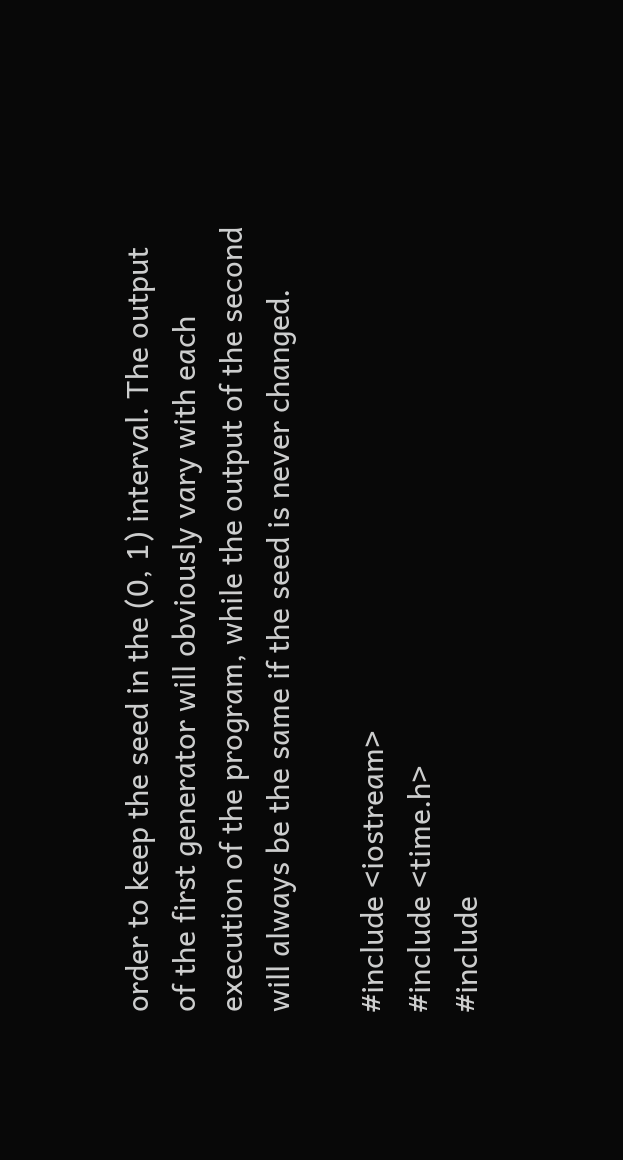order to keep the seed in the (0, 1) interval. The output of the first generator will obviously vary with each execution of the program, while the output of the second will always be the same if the seed is never changed.

#include <iostream>
#include <time.h>
#include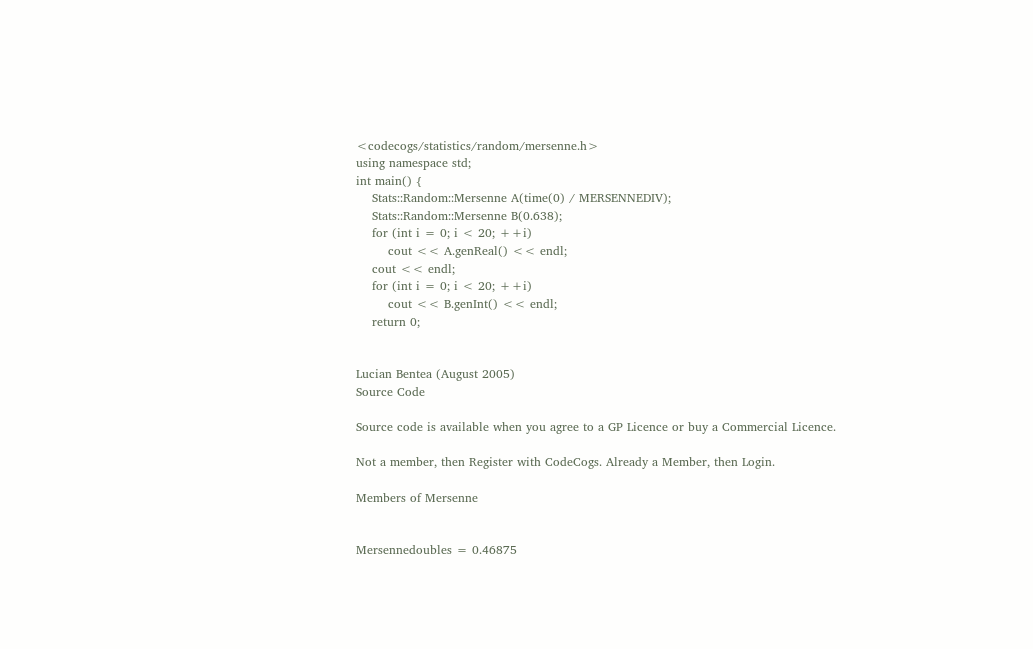<codecogs/statistics/random/mersenne.h>
using namespace std;
int main() {
    Stats::Random::Mersenne A(time(0) / MERSENNEDIV);
    Stats::Random::Mersenne B(0.638);
    for (int i = 0; i < 20; ++i)
        cout << A.genReal() << endl;
    cout << endl;
    for (int i = 0; i < 20; ++i)
        cout << B.genInt() << endl;
    return 0;


Lucian Bentea (August 2005)
Source Code

Source code is available when you agree to a GP Licence or buy a Commercial Licence.

Not a member, then Register with CodeCogs. Already a Member, then Login.

Members of Mersenne


Mersennedoubles = 0.46875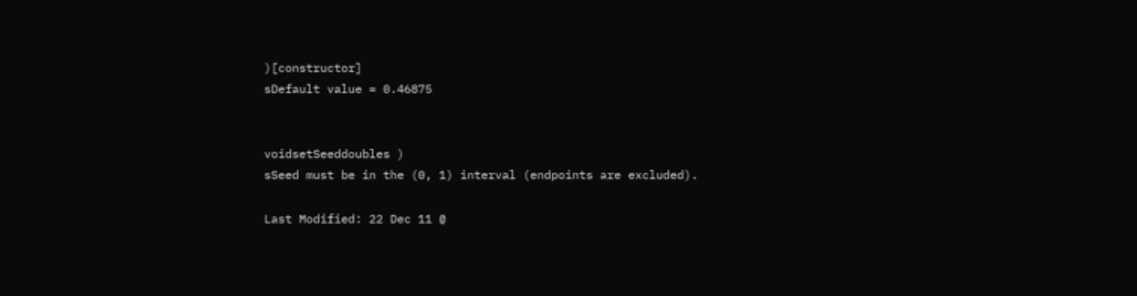)[constructor]
sDefault value = 0.46875


voidsetSeeddoubles )
sSeed must be in the (0, 1) interval (endpoints are excluded).

Last Modified: 22 Dec 11 @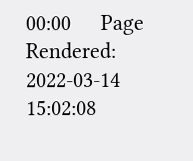00:00     Page Rendered: 2022-03-14 15:02:08